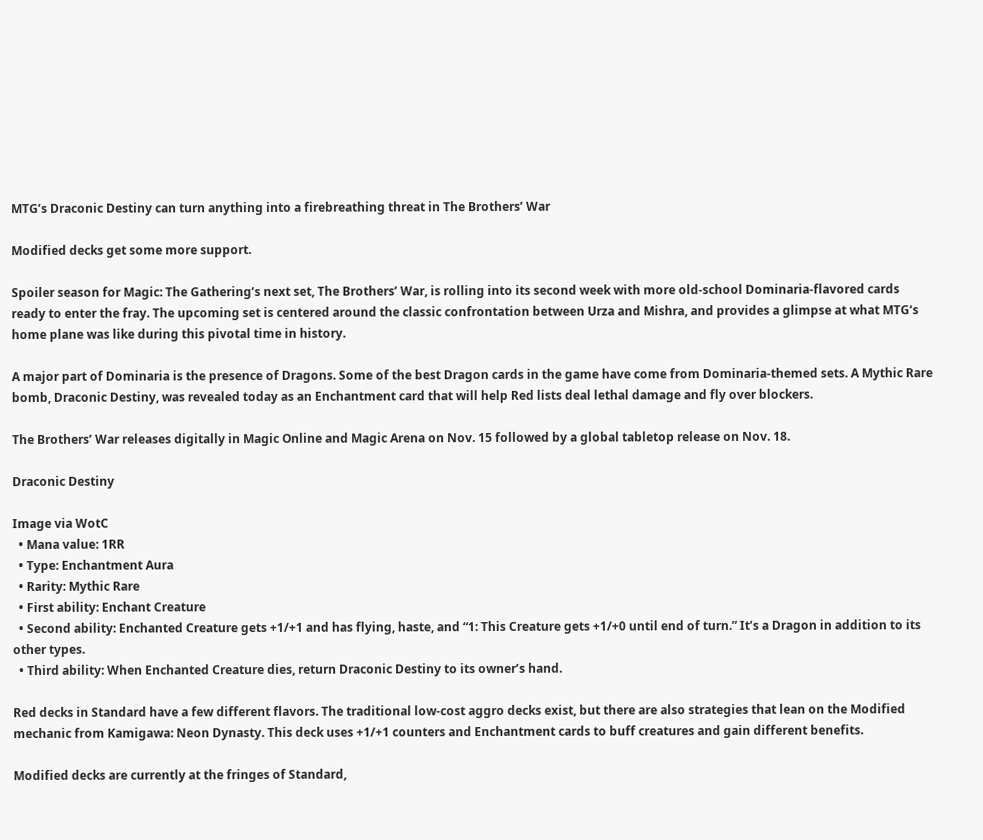MTG’s Draconic Destiny can turn anything into a firebreathing threat in The Brothers’ War

Modified decks get some more support.

Spoiler season for Magic: The Gathering‘s next set, The Brothers’ War, is rolling into its second week with more old-school Dominaria-flavored cards ready to enter the fray. The upcoming set is centered around the classic confrontation between Urza and Mishra, and provides a glimpse at what MTG‘s home plane was like during this pivotal time in history.

A major part of Dominaria is the presence of Dragons. Some of the best Dragon cards in the game have come from Dominaria-themed sets. A Mythic Rare bomb, Draconic Destiny, was revealed today as an Enchantment card that will help Red lists deal lethal damage and fly over blockers.

The Brothers’ War releases digitally in Magic Online and Magic Arena on Nov. 15 followed by a global tabletop release on Nov. 18.

Draconic Destiny

Image via WotC
  • Mana value: 1RR
  • Type: Enchantment Aura
  • Rarity: Mythic Rare
  • First ability: Enchant Creature
  • Second ability: Enchanted Creature gets +1/+1 and has flying, haste, and “1: This Creature gets +1/+0 until end of turn.” It’s a Dragon in addition to its other types.
  • Third ability: When Enchanted Creature dies, return Draconic Destiny to its owner’s hand.

Red decks in Standard have a few different flavors. The traditional low-cost aggro decks exist, but there are also strategies that lean on the Modified mechanic from Kamigawa: Neon Dynasty. This deck uses +1/+1 counters and Enchantment cards to buff creatures and gain different benefits.

Modified decks are currently at the fringes of Standard,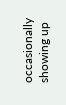occasionally showing up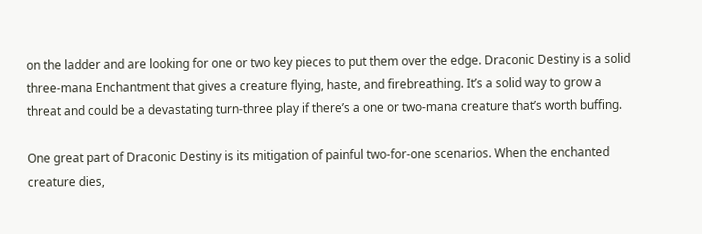on the ladder and are looking for one or two key pieces to put them over the edge. Draconic Destiny is a solid three-mana Enchantment that gives a creature flying, haste, and firebreathing. It’s a solid way to grow a threat and could be a devastating turn-three play if there’s a one or two-mana creature that’s worth buffing.

One great part of Draconic Destiny is its mitigation of painful two-for-one scenarios. When the enchanted creature dies,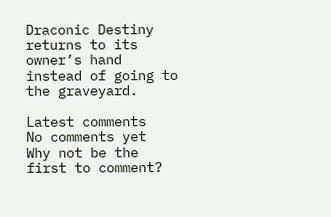Draconic Destiny returns to its owner’s hand instead of going to the graveyard.

Latest comments
No comments yet
Why not be the first to comment?